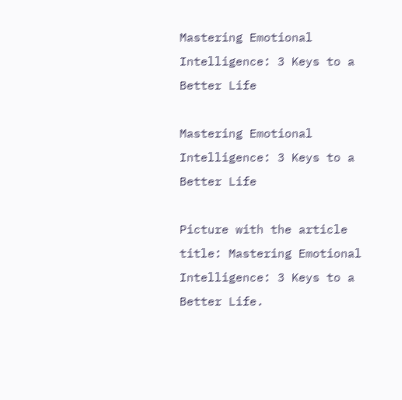Mastering Emotional Intelligence: 3 Keys to a Better Life

Mastering Emotional Intelligence: 3 Keys to a Better Life

Picture with the article title: Mastering Emotional Intelligence: 3 Keys to a Better Life.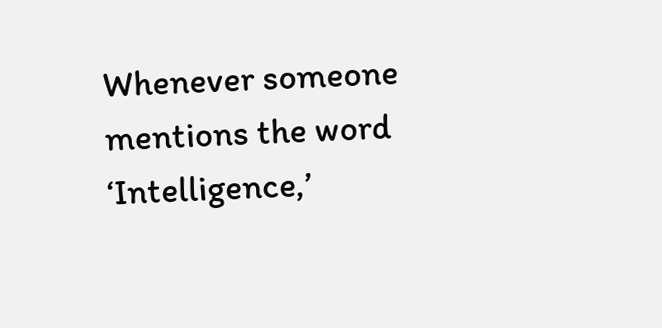Whenever someone mentions the word ‘Intelligence,’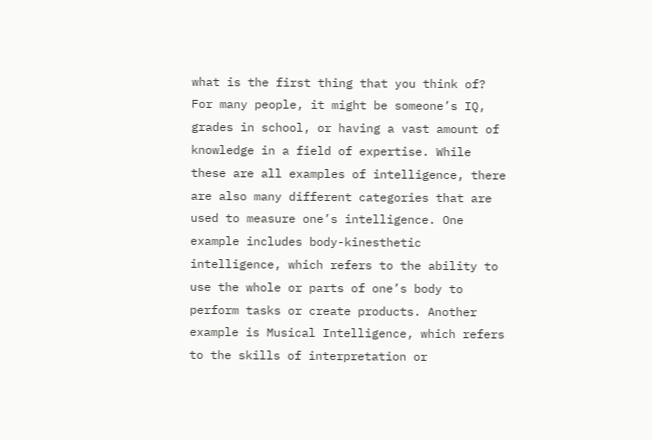what is the first thing that you think of? For many people, it might be someone’s IQ, grades in school, or having a vast amount of knowledge in a field of expertise. While these are all examples of intelligence, there are also many different categories that are used to measure one’s intelligence. One example includes body-kinesthetic intelligence, which refers to the ability to use the whole or parts of one’s body to perform tasks or create products. Another example is Musical Intelligence, which refers to the skills of interpretation or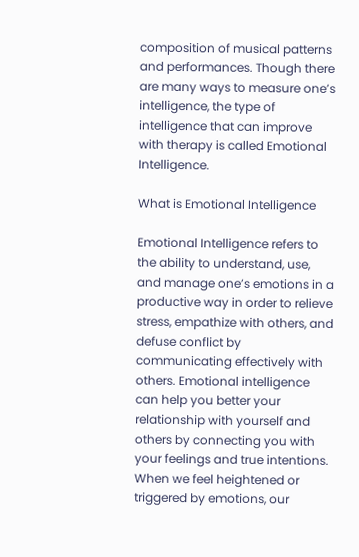composition of musical patterns and performances. Though there are many ways to measure one’s intelligence, the type of intelligence that can improve with therapy is called Emotional Intelligence.

What is Emotional Intelligence

Emotional Intelligence refers to the ability to understand, use, and manage one’s emotions in a productive way in order to relieve stress, empathize with others, and defuse conflict by communicating effectively with others. Emotional intelligence can help you better your  relationship with yourself and others by connecting you with your feelings and true intentions. When we feel heightened or triggered by emotions, our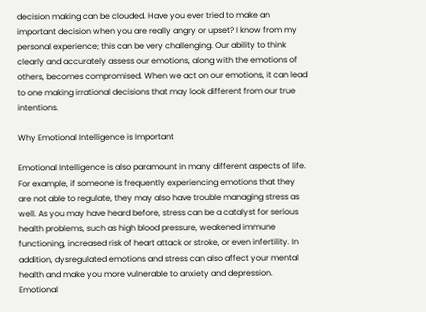decision making can be clouded. Have you ever tried to make an important decision when you are really angry or upset? I know from my personal experience; this can be very challenging. Our ability to think clearly and accurately assess our emotions, along with the emotions of others, becomes compromised. When we act on our emotions, it can lead to one making irrational decisions that may look different from our true intentions.

Why Emotional Intelligence is Important

Emotional Intelligence is also paramount in many different aspects of life. For example, if someone is frequently experiencing emotions that they are not able to regulate, they may also have trouble managing stress as well. As you may have heard before, stress can be a catalyst for serious health problems, such as high blood pressure, weakened immune functioning, increased risk of heart attack or stroke, or even infertility. In addition, dysregulated emotions and stress can also affect your mental health and make you more vulnerable to anxiety and depression. Emotional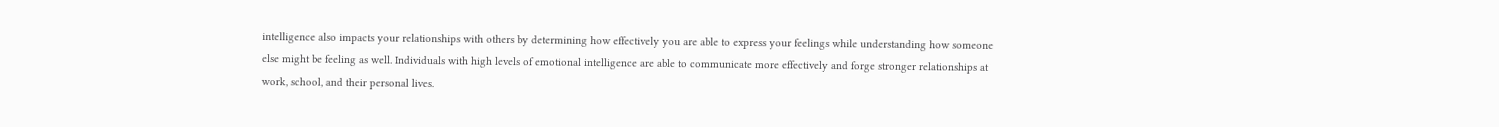intelligence also impacts your relationships with others by determining how effectively you are able to express your feelings while understanding how someone else might be feeling as well. Individuals with high levels of emotional intelligence are able to communicate more effectively and forge stronger relationships at work, school, and their personal lives.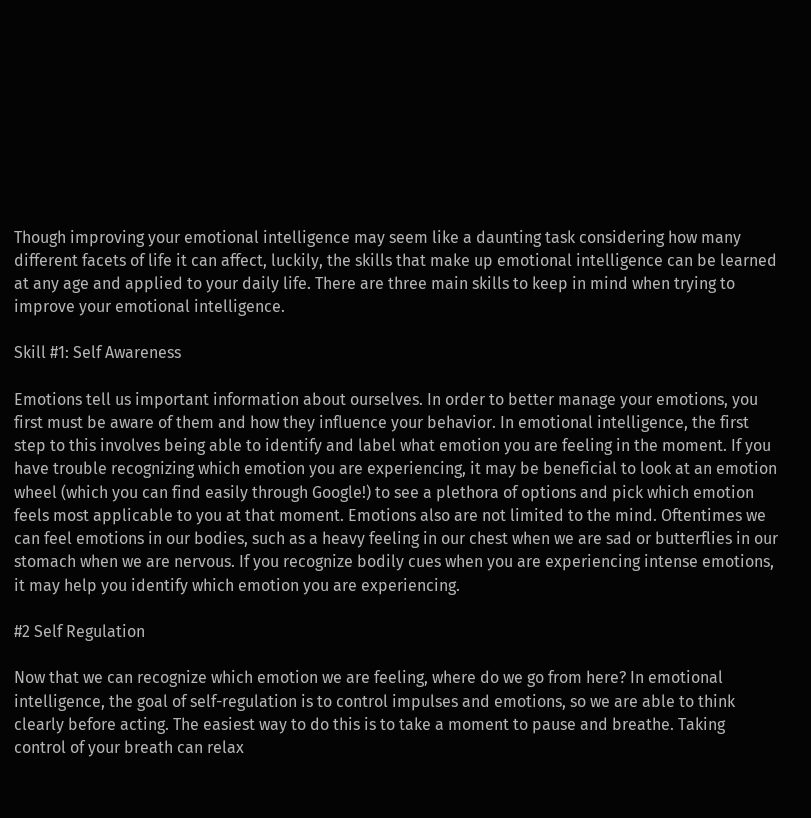Though improving your emotional intelligence may seem like a daunting task considering how many different facets of life it can affect, luckily, the skills that make up emotional intelligence can be learned at any age and applied to your daily life. There are three main skills to keep in mind when trying to improve your emotional intelligence.

Skill #1: Self Awareness

Emotions tell us important information about ourselves. In order to better manage your emotions, you first must be aware of them and how they influence your behavior. In emotional intelligence, the first step to this involves being able to identify and label what emotion you are feeling in the moment. If you have trouble recognizing which emotion you are experiencing, it may be beneficial to look at an emotion wheel (which you can find easily through Google!) to see a plethora of options and pick which emotion feels most applicable to you at that moment. Emotions also are not limited to the mind. Oftentimes we can feel emotions in our bodies, such as a heavy feeling in our chest when we are sad or butterflies in our stomach when we are nervous. If you recognize bodily cues when you are experiencing intense emotions, it may help you identify which emotion you are experiencing.

#2 Self Regulation

Now that we can recognize which emotion we are feeling, where do we go from here? In emotional intelligence, the goal of self-regulation is to control impulses and emotions, so we are able to think clearly before acting. The easiest way to do this is to take a moment to pause and breathe. Taking control of your breath can relax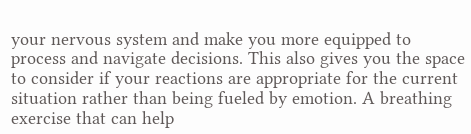your nervous system and make you more equipped to process and navigate decisions. This also gives you the space to consider if your reactions are appropriate for the current situation rather than being fueled by emotion. A breathing exercise that can help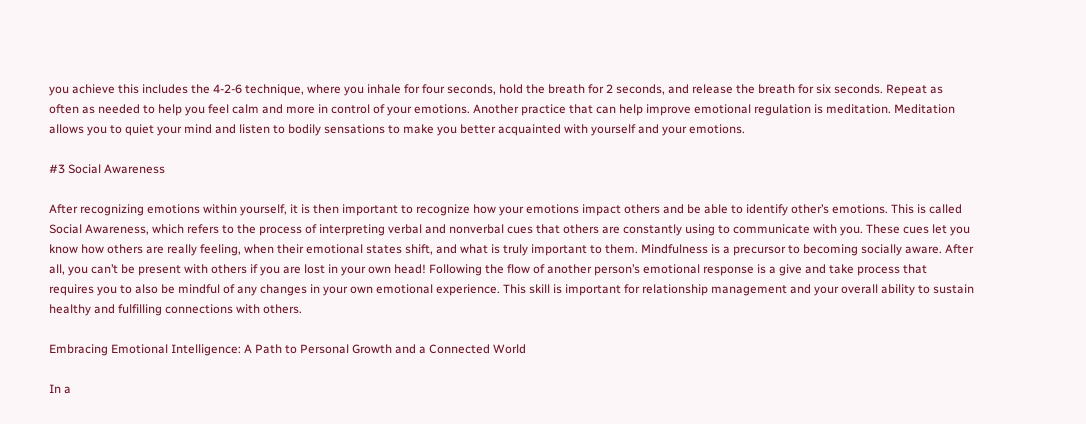you achieve this includes the 4-2-6 technique, where you inhale for four seconds, hold the breath for 2 seconds, and release the breath for six seconds. Repeat as often as needed to help you feel calm and more in control of your emotions. Another practice that can help improve emotional regulation is meditation. Meditation allows you to quiet your mind and listen to bodily sensations to make you better acquainted with yourself and your emotions.

#3 Social Awareness

After recognizing emotions within yourself, it is then important to recognize how your emotions impact others and be able to identify other’s emotions. This is called Social Awareness, which refers to the process of interpreting verbal and nonverbal cues that others are constantly using to communicate with you. These cues let you know how others are really feeling, when their emotional states shift, and what is truly important to them. Mindfulness is a precursor to becoming socially aware. After all, you can’t be present with others if you are lost in your own head! Following the flow of another person’s emotional response is a give and take process that requires you to also be mindful of any changes in your own emotional experience. This skill is important for relationship management and your overall ability to sustain healthy and fulfilling connections with others.

Embracing Emotional Intelligence: A Path to Personal Growth and a Connected World

In a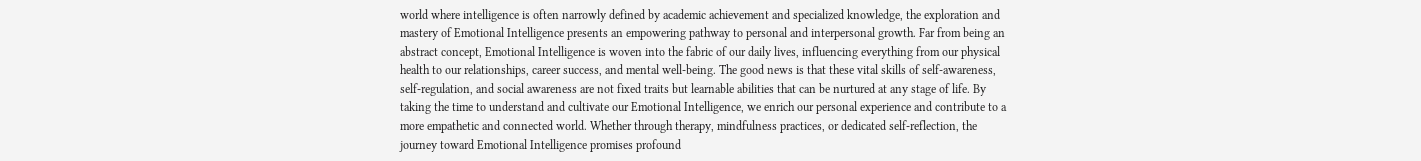world where intelligence is often narrowly defined by academic achievement and specialized knowledge, the exploration and mastery of Emotional Intelligence presents an empowering pathway to personal and interpersonal growth. Far from being an abstract concept, Emotional Intelligence is woven into the fabric of our daily lives, influencing everything from our physical health to our relationships, career success, and mental well-being. The good news is that these vital skills of self-awareness, self-regulation, and social awareness are not fixed traits but learnable abilities that can be nurtured at any stage of life. By taking the time to understand and cultivate our Emotional Intelligence, we enrich our personal experience and contribute to a more empathetic and connected world. Whether through therapy, mindfulness practices, or dedicated self-reflection, the journey toward Emotional Intelligence promises profound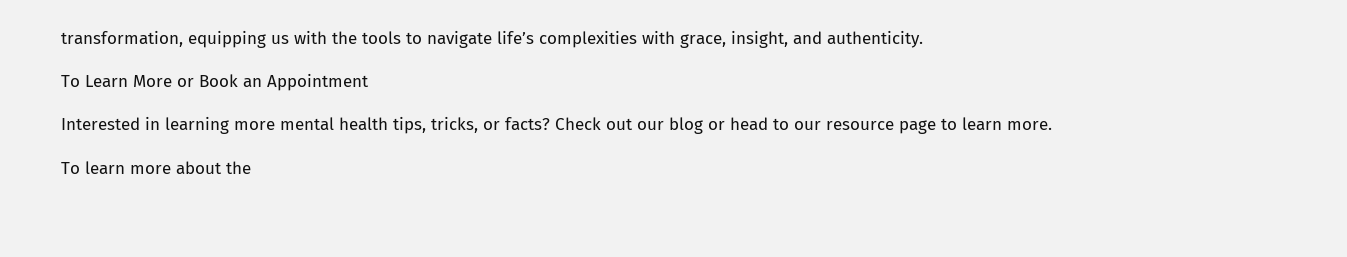transformation, equipping us with the tools to navigate life’s complexities with grace, insight, and authenticity.

To Learn More or Book an Appointment

Interested in learning more mental health tips, tricks, or facts? Check out our blog or head to our resource page to learn more.

To learn more about the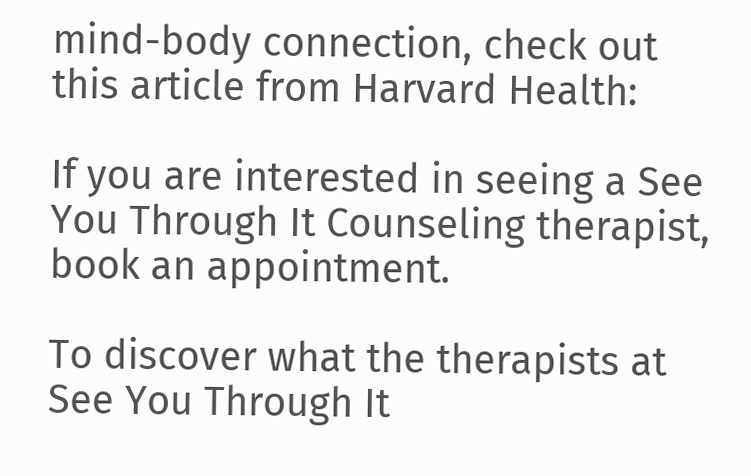mind-body connection, check out this article from Harvard Health:

If you are interested in seeing a See You Through It Counseling therapist, book an appointment.

To discover what the therapists at See You Through It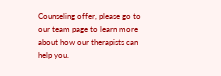Counseling offer, please go to our team page to learn more about how our therapists can help you.